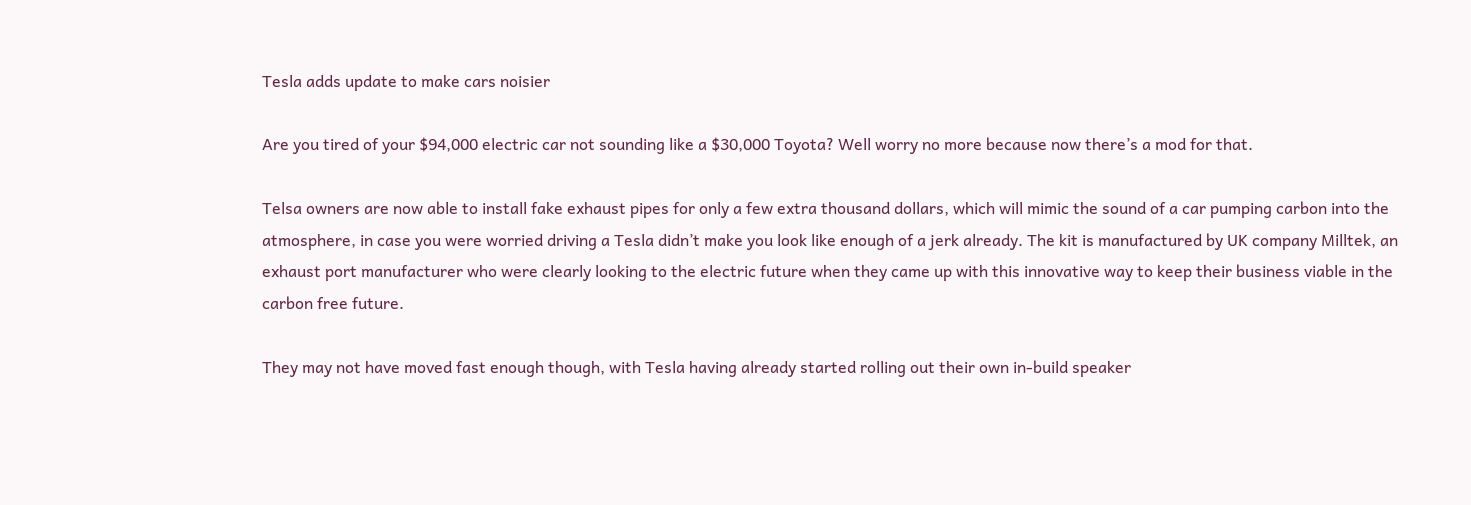Tesla adds update to make cars noisier

Are you tired of your $94,000 electric car not sounding like a $30,000 Toyota? Well worry no more because now there’s a mod for that.

Telsa owners are now able to install fake exhaust pipes for only a few extra thousand dollars, which will mimic the sound of a car pumping carbon into the atmosphere, in case you were worried driving a Tesla didn’t make you look like enough of a jerk already. The kit is manufactured by UK company Milltek, an exhaust port manufacturer who were clearly looking to the electric future when they came up with this innovative way to keep their business viable in the carbon free future.

They may not have moved fast enough though, with Tesla having already started rolling out their own in-build speaker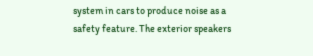system in cars to produce noise as a safety feature. The exterior speakers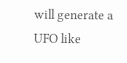will generate a UFO like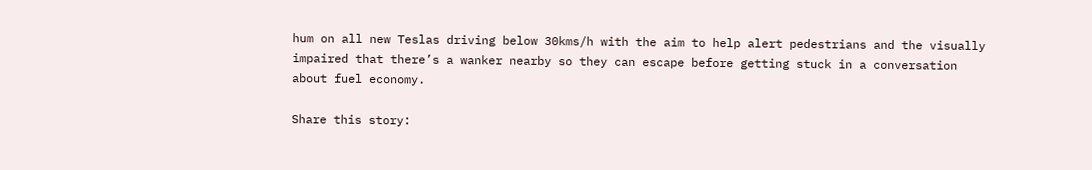hum on all new Teslas driving below 30kms/h with the aim to help alert pedestrians and the visually impaired that there’s a wanker nearby so they can escape before getting stuck in a conversation about fuel economy.

Share this story: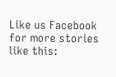Like us Facebook for more stories like this: